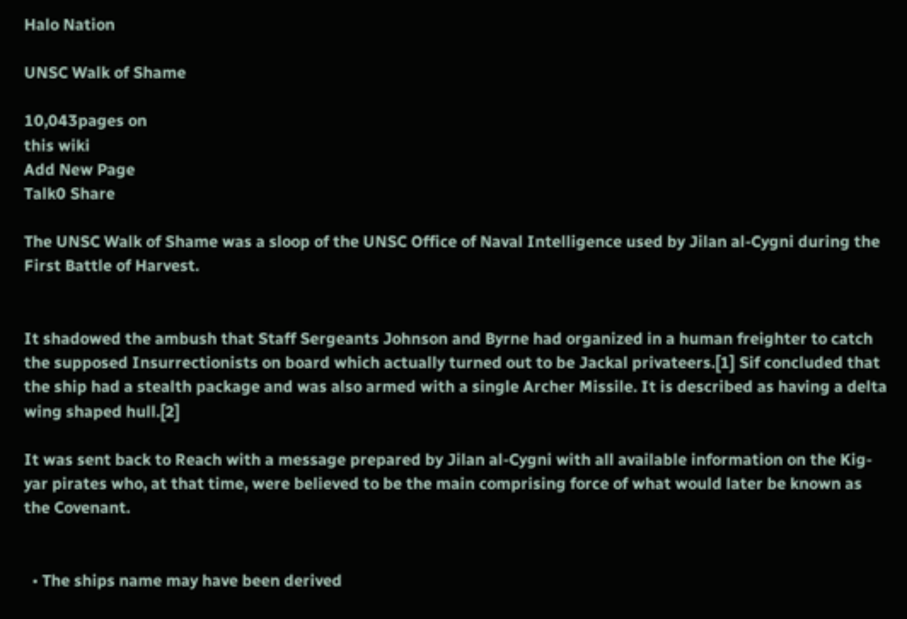Halo Nation

UNSC Walk of Shame

10,043pages on
this wiki
Add New Page
Talk0 Share

The UNSC Walk of Shame was a sloop of the UNSC Office of Naval Intelligence used by Jilan al-Cygni during the First Battle of Harvest.


It shadowed the ambush that Staff Sergeants Johnson and Byrne had organized in a human freighter to catch the supposed Insurrectionists on board which actually turned out to be Jackal privateers.[1] Sif concluded that the ship had a stealth package and was also armed with a single Archer Missile. It is described as having a delta wing shaped hull.[2]

It was sent back to Reach with a message prepared by Jilan al-Cygni with all available information on the Kig-yar pirates who, at that time, were believed to be the main comprising force of what would later be known as the Covenant.


  • The ships name may have been derived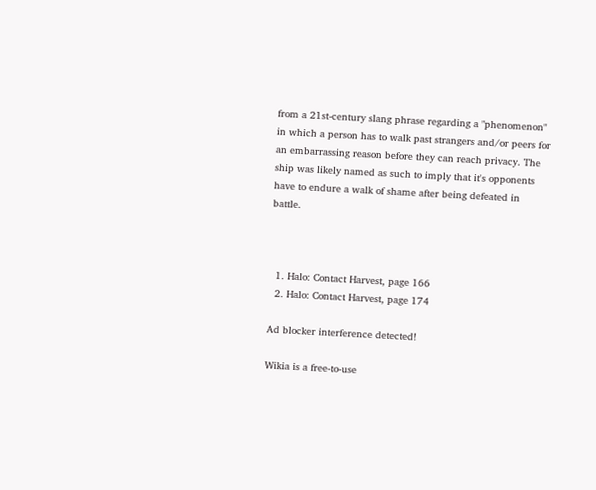from a 21st-century slang phrase regarding a "phenomenon" in which a person has to walk past strangers and/or peers for an embarrassing reason before they can reach privacy. The ship was likely named as such to imply that it's opponents have to endure a walk of shame after being defeated in battle.



  1. Halo: Contact Harvest, page 166
  2. Halo: Contact Harvest, page 174

Ad blocker interference detected!

Wikia is a free-to-use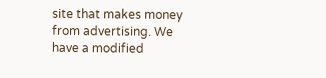site that makes money from advertising. We have a modified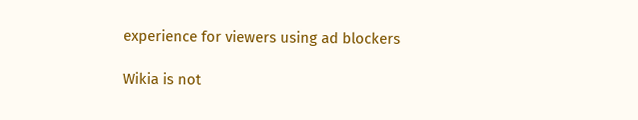experience for viewers using ad blockers

Wikia is not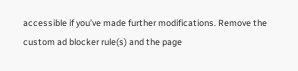accessible if you’ve made further modifications. Remove the custom ad blocker rule(s) and the page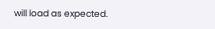will load as expected.